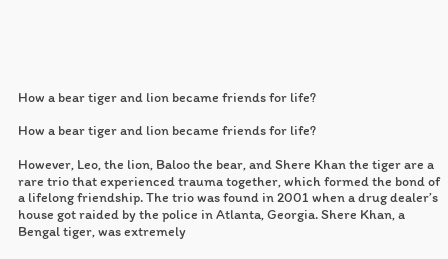How a bear tiger and lion became friends for life?

How a bear tiger and lion became friends for life?

However, Leo, the lion, Baloo the bear, and Shere Khan the tiger are a rare trio that experienced trauma together, which formed the bond of a lifelong friendship. The trio was found in 2001 when a drug dealer’s house got raided by the police in Atlanta, Georgia. Shere Khan, a Bengal tiger, was extremely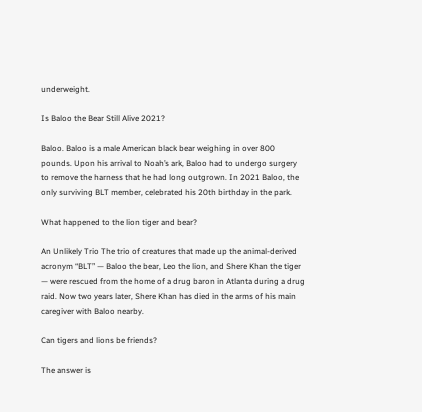underweight.

Is Baloo the Bear Still Alive 2021?

Baloo. Baloo is a male American black bear weighing in over 800 pounds. Upon his arrival to Noah’s ark, Baloo had to undergo surgery to remove the harness that he had long outgrown. In 2021 Baloo, the only surviving BLT member, celebrated his 20th birthday in the park.

What happened to the lion tiger and bear?

An Unlikely Trio The trio of creatures that made up the animal-derived acronym “BLT” — Baloo the bear, Leo the lion, and Shere Khan the tiger — were rescued from the home of a drug baron in Atlanta during a drug raid. Now two years later, Shere Khan has died in the arms of his main caregiver with Baloo nearby.

Can tigers and lions be friends?

The answer is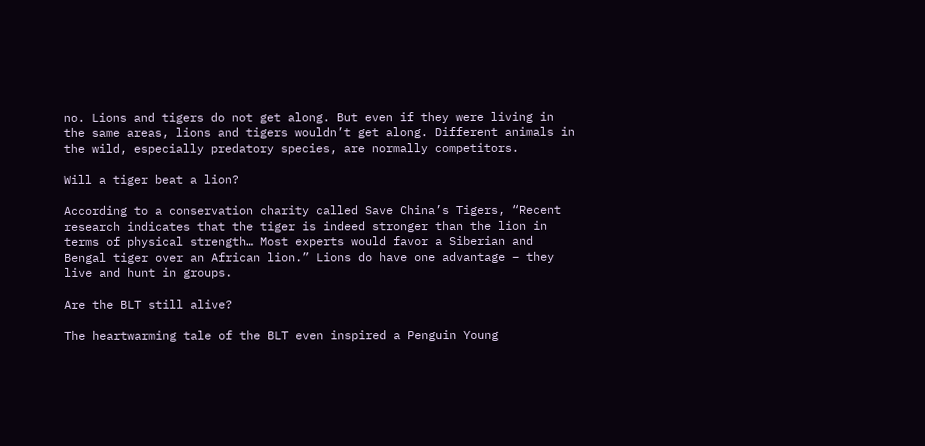no. Lions and tigers do not get along. But even if they were living in the same areas, lions and tigers wouldn’t get along. Different animals in the wild, especially predatory species, are normally competitors.

Will a tiger beat a lion?

According to a conservation charity called Save China’s Tigers, “Recent research indicates that the tiger is indeed stronger than the lion in terms of physical strength… Most experts would favor a Siberian and Bengal tiger over an African lion.” Lions do have one advantage – they live and hunt in groups.

Are the BLT still alive?

The heartwarming tale of the BLT even inspired a Penguin Young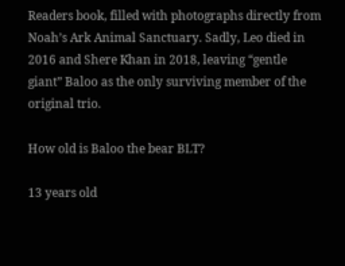Readers book, filled with photographs directly from Noah’s Ark Animal Sanctuary. Sadly, Leo died in 2016 and Shere Khan in 2018, leaving “gentle giant” Baloo as the only surviving member of the original trio.

How old is Baloo the bear BLT?

13 years old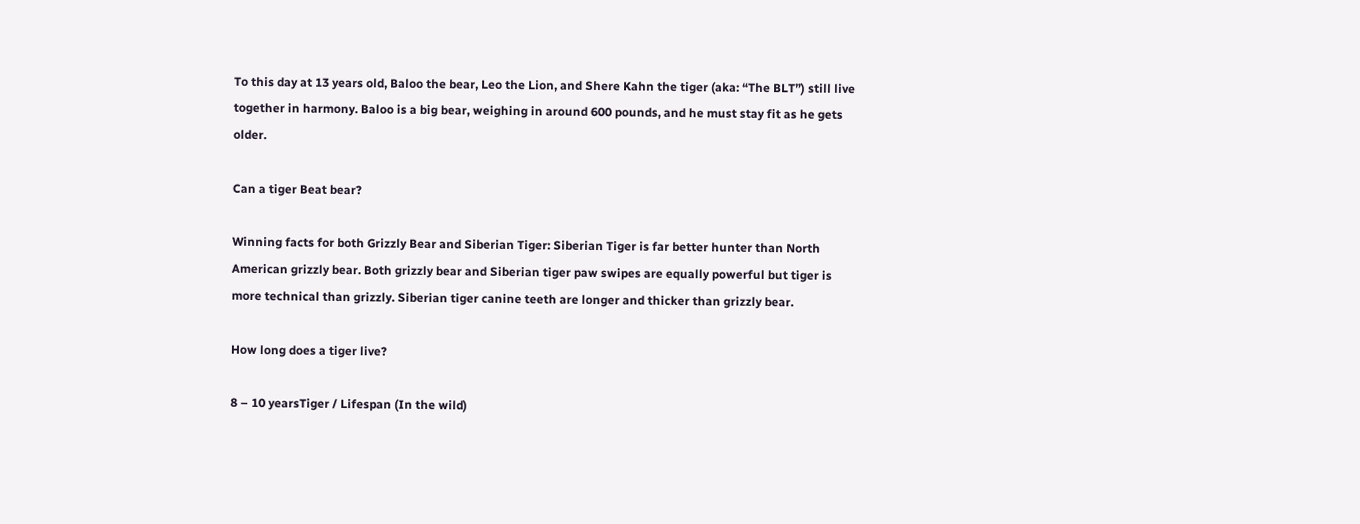To this day at 13 years old, Baloo the bear, Leo the Lion, and Shere Kahn the tiger (aka: “The BLT”) still live together in harmony. Baloo is a big bear, weighing in around 600 pounds, and he must stay fit as he gets older.

Can a tiger Beat bear?

Winning facts for both Grizzly Bear and Siberian Tiger: Siberian Tiger is far better hunter than North American grizzly bear. Both grizzly bear and Siberian tiger paw swipes are equally powerful but tiger is more technical than grizzly. Siberian tiger canine teeth are longer and thicker than grizzly bear.

How long does a tiger live?

8 – 10 yearsTiger / Lifespan (In the wild)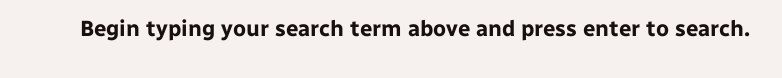Begin typing your search term above and press enter to search.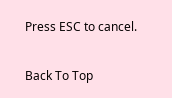Press ESC to cancel.

Back To Top